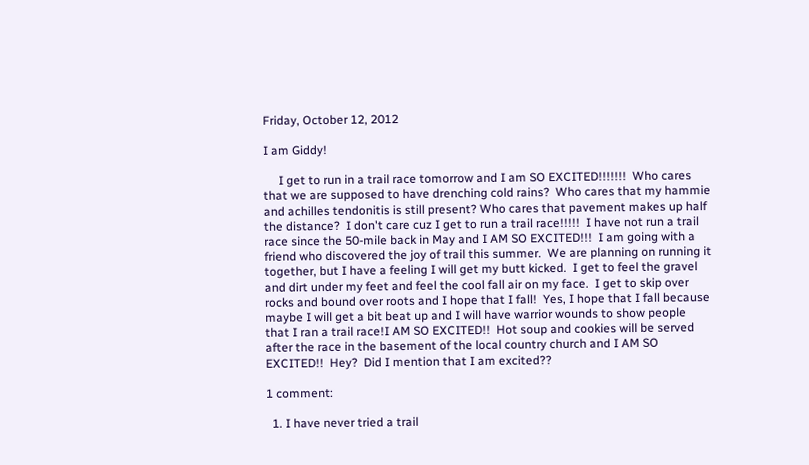Friday, October 12, 2012

I am Giddy!

     I get to run in a trail race tomorrow and I am SO EXCITED!!!!!!!  Who cares that we are supposed to have drenching cold rains?  Who cares that my hammie and achilles tendonitis is still present? Who cares that pavement makes up half the distance?  I don't care cuz I get to run a trail race!!!!!  I have not run a trail race since the 50-mile back in May and I AM SO EXCITED!!!  I am going with a friend who discovered the joy of trail this summer.  We are planning on running it together, but I have a feeling I will get my butt kicked.  I get to feel the gravel and dirt under my feet and feel the cool fall air on my face.  I get to skip over rocks and bound over roots and I hope that I fall!  Yes, I hope that I fall because maybe I will get a bit beat up and I will have warrior wounds to show people that I ran a trail race!I AM SO EXCITED!!  Hot soup and cookies will be served after the race in the basement of the local country church and I AM SO EXCITED!!  Hey?  Did I mention that I am excited??

1 comment:

  1. I have never tried a trail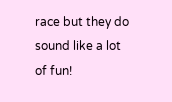race but they do sound like a lot of fun!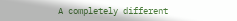A completely different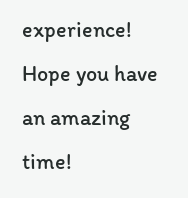experience! Hope you have an amazing time!